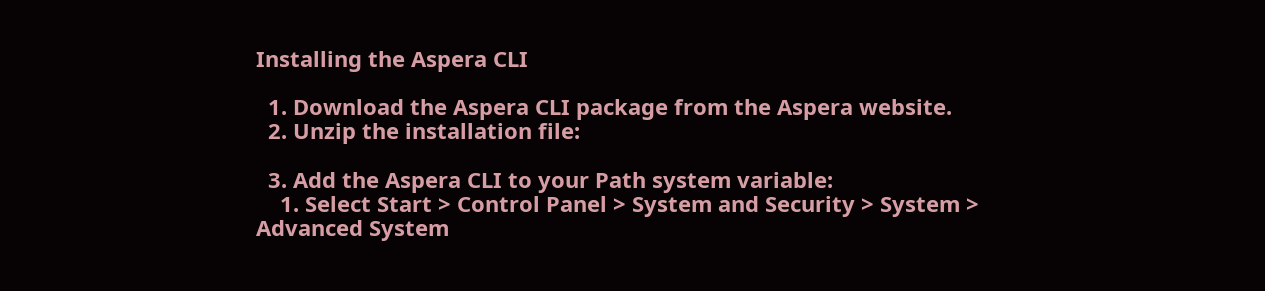Installing the Aspera CLI

  1. Download the Aspera CLI package from the Aspera website.
  2. Unzip the installation file:

  3. Add the Aspera CLI to your Path system variable:
    1. Select Start > Control Panel > System and Security > System > Advanced System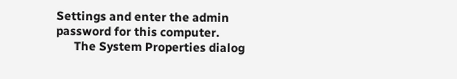Settings and enter the admin password for this computer.
      The System Properties dialog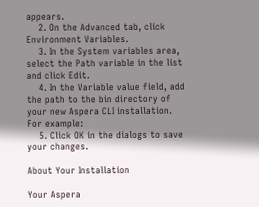appears.
    2. On the Advanced tab, click Environment Variables.
    3. In the System variables area, select the Path variable in the list and click Edit.
    4. In the Variable value field, add the path to the bin directory of your new Aspera CLI installation. For example:
    5. Click OK in the dialogs to save your changes.

About Your Installation

Your Aspera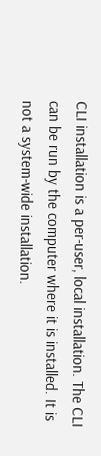CLI installation is a per-user, local installation. The CLI can be run by the computer where it is installed. It is not a system-wide installation.